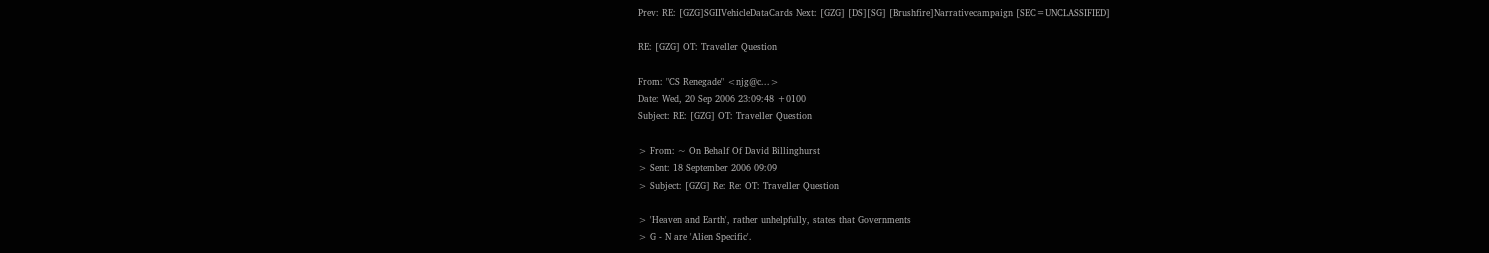Prev: RE: [GZG]SGIIVehicleDataCards Next: [GZG] [DS][SG] [Brushfire]Narrativecampaign [SEC=UNCLASSIFIED]

RE: [GZG] OT: Traveller Question

From: "CS Renegade" <njg@c...>
Date: Wed, 20 Sep 2006 23:09:48 +0100
Subject: RE: [GZG] OT: Traveller Question

> From: ~ On Behalf Of David Billinghurst
> Sent: 18 September 2006 09:09
> Subject: [GZG] Re: Re: OT: Traveller Question

> 'Heaven and Earth', rather unhelpfully, states that Governments
> G - N are 'Alien Specific'.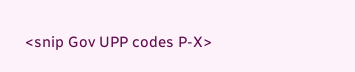<snip Gov UPP codes P-X>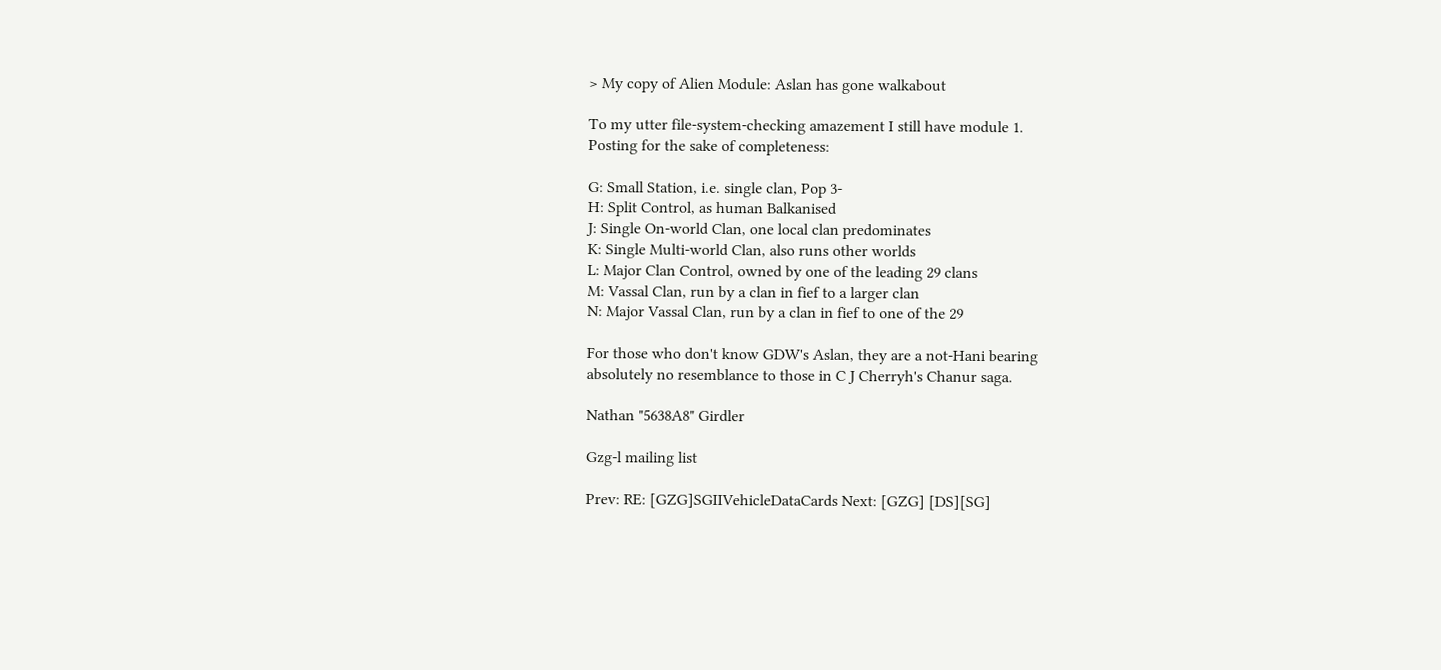> My copy of Alien Module: Aslan has gone walkabout

To my utter file-system-checking amazement I still have module 1.
Posting for the sake of completeness:

G: Small Station, i.e. single clan, Pop 3-
H: Split Control, as human Balkanised
J: Single On-world Clan, one local clan predominates
K: Single Multi-world Clan, also runs other worlds
L: Major Clan Control, owned by one of the leading 29 clans
M: Vassal Clan, run by a clan in fief to a larger clan
N: Major Vassal Clan, run by a clan in fief to one of the 29

For those who don't know GDW's Aslan, they are a not-Hani bearing
absolutely no resemblance to those in C J Cherryh's Chanur saga.

Nathan "5638A8" Girdler

Gzg-l mailing list

Prev: RE: [GZG]SGIIVehicleDataCards Next: [GZG] [DS][SG]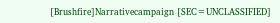[Brushfire]Narrativecampaign [SEC=UNCLASSIFIED]